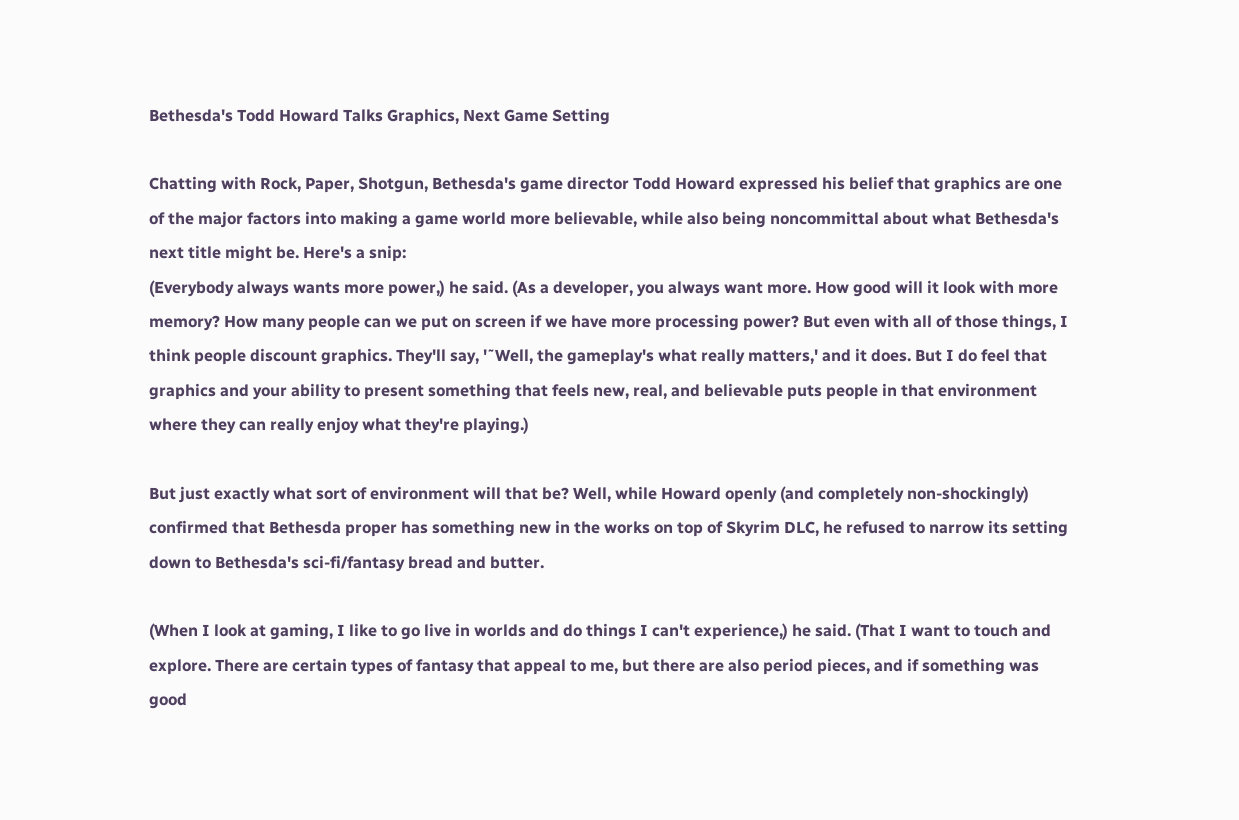Bethesda's Todd Howard Talks Graphics, Next Game Setting

Chatting with Rock, Paper, Shotgun, Bethesda's game director Todd Howard expressed his belief that graphics are one of the major factors into making a game world more believable, while also being noncommittal about what Bethesda's next title might be. Here's a snip:
(Everybody always wants more power,) he said. (As a developer, you always want more. How good will it look with more memory? How many people can we put on screen if we have more processing power? But even with all of those things, I think people discount graphics. They'll say, '˜Well, the gameplay's what really matters,' and it does. But I do feel that graphics and your ability to present something that feels new, real, and believable puts people in that environment where they can really enjoy what they're playing.)

But just exactly what sort of environment will that be? Well, while Howard openly (and completely non-shockingly) confirmed that Bethesda proper has something new in the works on top of Skyrim DLC, he refused to narrow its setting down to Bethesda's sci-fi/fantasy bread and butter.

(When I look at gaming, I like to go live in worlds and do things I can't experience,) he said. (That I want to touch and explore. There are certain types of fantasy that appeal to me, but there are also period pieces, and if something was good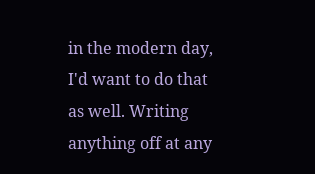in the modern day, I'd want to do that as well. Writing anything off at any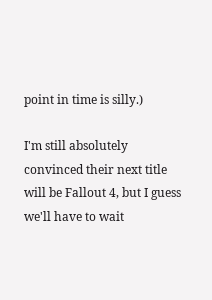point in time is silly.)

I'm still absolutely convinced their next title will be Fallout 4, but I guess we'll have to wait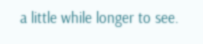a little while longer to see.